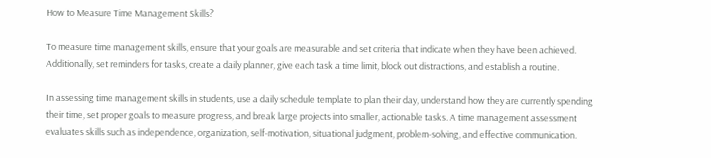How to Measure Time Management Skills?

To measure time management skills, ensure that your goals are measurable and set criteria that indicate when they have been achieved. Additionally, set reminders for tasks, create a daily planner, give each task a time limit, block out distractions, and establish a routine.

In assessing time management skills in students, use a daily schedule template to plan their day, understand how they are currently spending their time, set proper goals to measure progress, and break large projects into smaller, actionable tasks. A time management assessment evaluates skills such as independence, organization, self-motivation, situational judgment, problem-solving, and effective communication.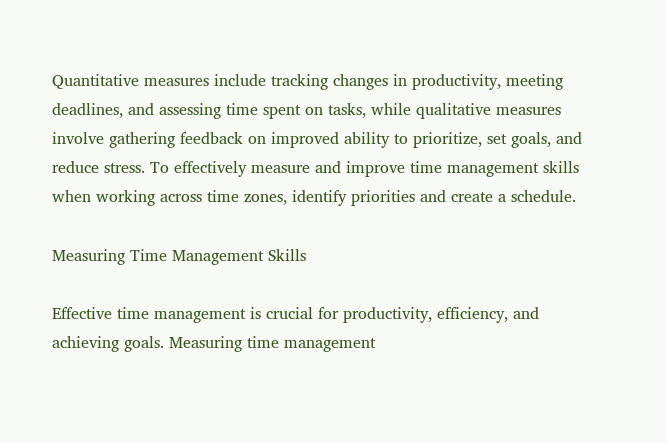Quantitative measures include tracking changes in productivity, meeting deadlines, and assessing time spent on tasks, while qualitative measures involve gathering feedback on improved ability to prioritize, set goals, and reduce stress. To effectively measure and improve time management skills when working across time zones, identify priorities and create a schedule.

Measuring Time Management Skills

Effective time management is crucial for productivity, efficiency, and achieving goals. Measuring time management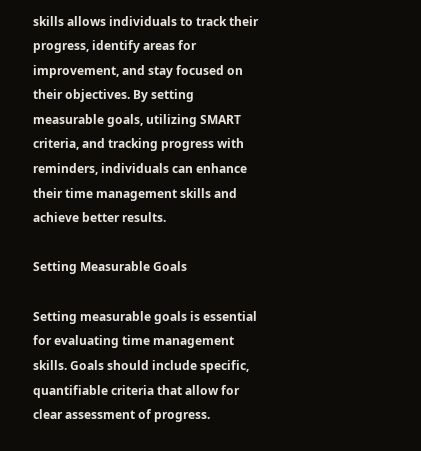skills allows individuals to track their progress, identify areas for improvement, and stay focused on their objectives. By setting measurable goals, utilizing SMART criteria, and tracking progress with reminders, individuals can enhance their time management skills and achieve better results.

Setting Measurable Goals

Setting measurable goals is essential for evaluating time management skills. Goals should include specific, quantifiable criteria that allow for clear assessment of progress.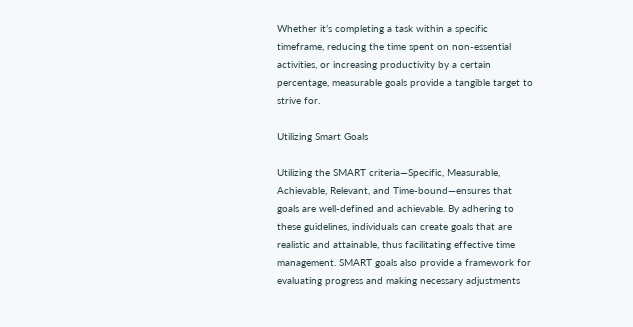Whether it’s completing a task within a specific timeframe, reducing the time spent on non-essential activities, or increasing productivity by a certain percentage, measurable goals provide a tangible target to strive for.

Utilizing Smart Goals

Utilizing the SMART criteria—Specific, Measurable, Achievable, Relevant, and Time-bound—ensures that goals are well-defined and achievable. By adhering to these guidelines, individuals can create goals that are realistic and attainable, thus facilitating effective time management. SMART goals also provide a framework for evaluating progress and making necessary adjustments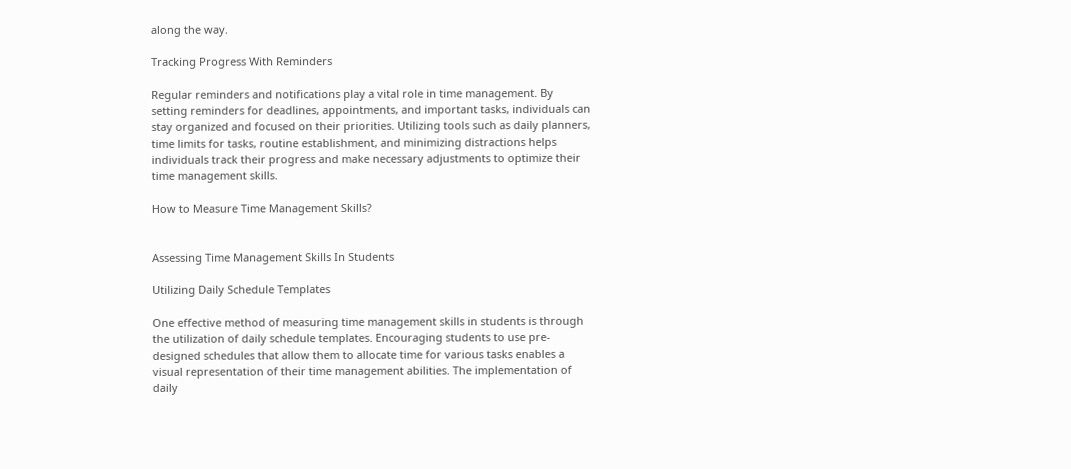along the way.

Tracking Progress With Reminders

Regular reminders and notifications play a vital role in time management. By setting reminders for deadlines, appointments, and important tasks, individuals can stay organized and focused on their priorities. Utilizing tools such as daily planners, time limits for tasks, routine establishment, and minimizing distractions helps individuals track their progress and make necessary adjustments to optimize their time management skills.

How to Measure Time Management Skills?


Assessing Time Management Skills In Students

Utilizing Daily Schedule Templates

One effective method of measuring time management skills in students is through the utilization of daily schedule templates. Encouraging students to use pre-designed schedules that allow them to allocate time for various tasks enables a visual representation of their time management abilities. The implementation of daily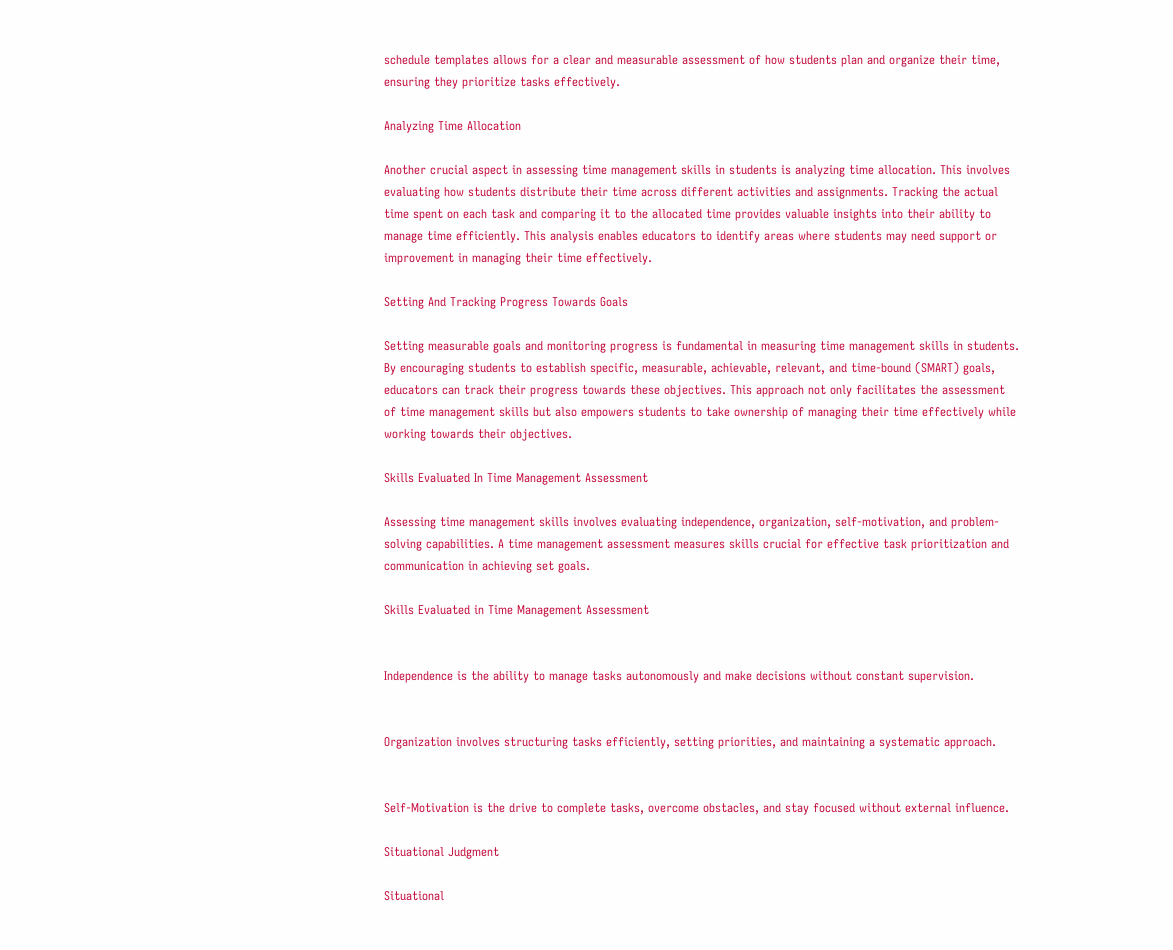schedule templates allows for a clear and measurable assessment of how students plan and organize their time, ensuring they prioritize tasks effectively.

Analyzing Time Allocation

Another crucial aspect in assessing time management skills in students is analyzing time allocation. This involves evaluating how students distribute their time across different activities and assignments. Tracking the actual time spent on each task and comparing it to the allocated time provides valuable insights into their ability to manage time efficiently. This analysis enables educators to identify areas where students may need support or improvement in managing their time effectively.

Setting And Tracking Progress Towards Goals

Setting measurable goals and monitoring progress is fundamental in measuring time management skills in students. By encouraging students to establish specific, measurable, achievable, relevant, and time-bound (SMART) goals, educators can track their progress towards these objectives. This approach not only facilitates the assessment of time management skills but also empowers students to take ownership of managing their time effectively while working towards their objectives.

Skills Evaluated In Time Management Assessment

Assessing time management skills involves evaluating independence, organization, self-motivation, and problem-solving capabilities. A time management assessment measures skills crucial for effective task prioritization and communication in achieving set goals.

Skills Evaluated in Time Management Assessment


Independence is the ability to manage tasks autonomously and make decisions without constant supervision.


Organization involves structuring tasks efficiently, setting priorities, and maintaining a systematic approach.


Self-Motivation is the drive to complete tasks, overcome obstacles, and stay focused without external influence.

Situational Judgment

Situational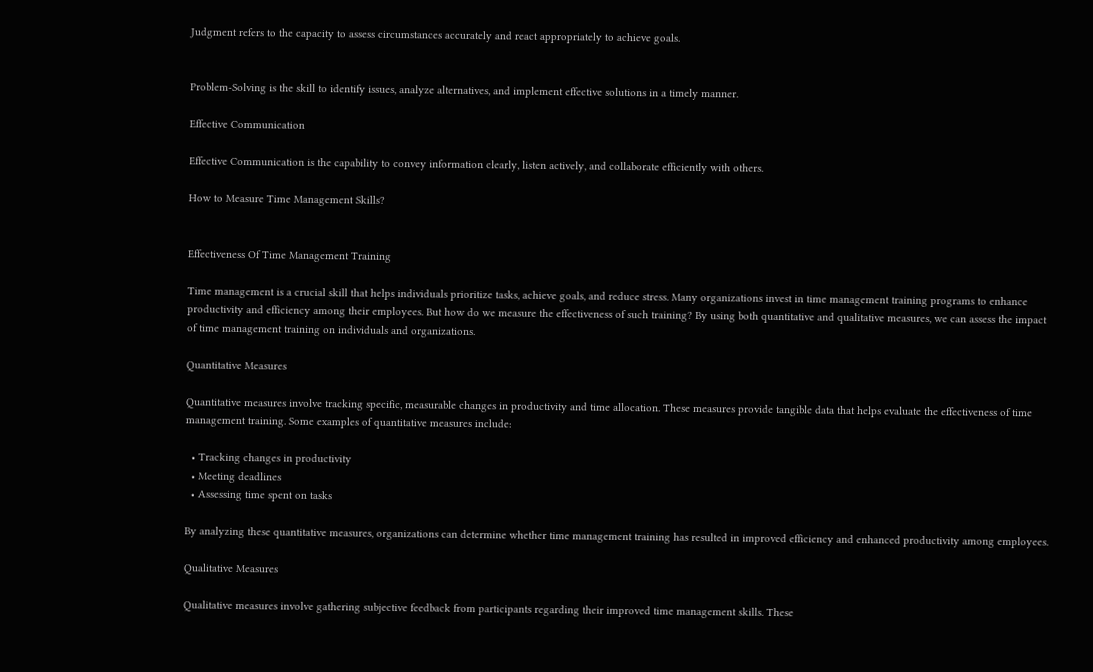Judgment refers to the capacity to assess circumstances accurately and react appropriately to achieve goals.


Problem-Solving is the skill to identify issues, analyze alternatives, and implement effective solutions in a timely manner.

Effective Communication

Effective Communication is the capability to convey information clearly, listen actively, and collaborate efficiently with others.

How to Measure Time Management Skills?


Effectiveness Of Time Management Training

Time management is a crucial skill that helps individuals prioritize tasks, achieve goals, and reduce stress. Many organizations invest in time management training programs to enhance productivity and efficiency among their employees. But how do we measure the effectiveness of such training? By using both quantitative and qualitative measures, we can assess the impact of time management training on individuals and organizations.

Quantitative Measures

Quantitative measures involve tracking specific, measurable changes in productivity and time allocation. These measures provide tangible data that helps evaluate the effectiveness of time management training. Some examples of quantitative measures include:

  • Tracking changes in productivity
  • Meeting deadlines
  • Assessing time spent on tasks

By analyzing these quantitative measures, organizations can determine whether time management training has resulted in improved efficiency and enhanced productivity among employees.

Qualitative Measures

Qualitative measures involve gathering subjective feedback from participants regarding their improved time management skills. These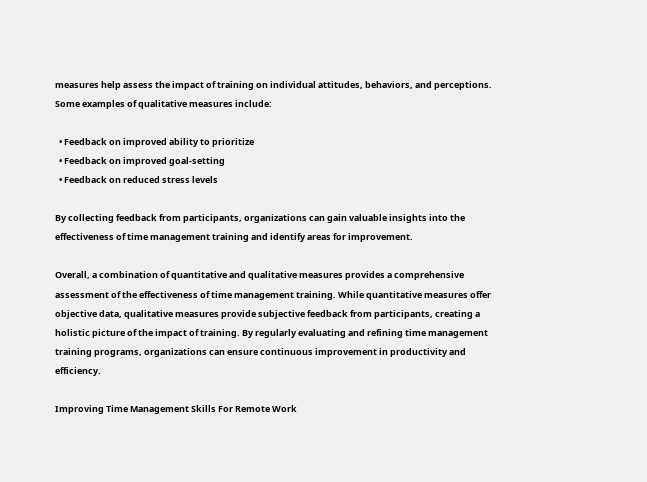measures help assess the impact of training on individual attitudes, behaviors, and perceptions. Some examples of qualitative measures include:

  • Feedback on improved ability to prioritize
  • Feedback on improved goal-setting
  • Feedback on reduced stress levels

By collecting feedback from participants, organizations can gain valuable insights into the effectiveness of time management training and identify areas for improvement.

Overall, a combination of quantitative and qualitative measures provides a comprehensive assessment of the effectiveness of time management training. While quantitative measures offer objective data, qualitative measures provide subjective feedback from participants, creating a holistic picture of the impact of training. By regularly evaluating and refining time management training programs, organizations can ensure continuous improvement in productivity and efficiency.

Improving Time Management Skills For Remote Work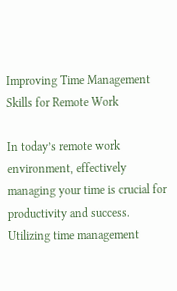Improving Time Management Skills for Remote Work

In today’s remote work environment, effectively managing your time is crucial for productivity and success. Utilizing time management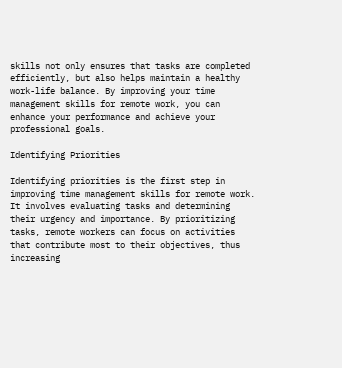skills not only ensures that tasks are completed efficiently, but also helps maintain a healthy work-life balance. By improving your time management skills for remote work, you can enhance your performance and achieve your professional goals.

Identifying Priorities

Identifying priorities is the first step in improving time management skills for remote work. It involves evaluating tasks and determining their urgency and importance. By prioritizing tasks, remote workers can focus on activities that contribute most to their objectives, thus increasing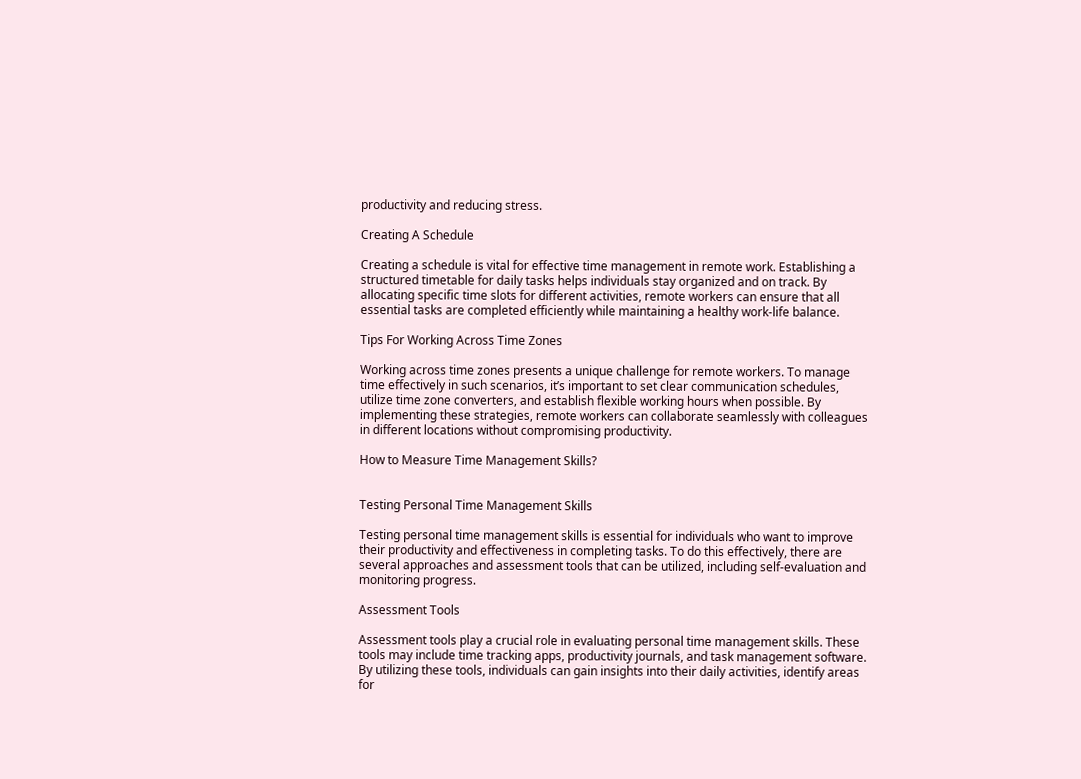productivity and reducing stress.

Creating A Schedule

Creating a schedule is vital for effective time management in remote work. Establishing a structured timetable for daily tasks helps individuals stay organized and on track. By allocating specific time slots for different activities, remote workers can ensure that all essential tasks are completed efficiently while maintaining a healthy work-life balance.

Tips For Working Across Time Zones

Working across time zones presents a unique challenge for remote workers. To manage time effectively in such scenarios, it’s important to set clear communication schedules, utilize time zone converters, and establish flexible working hours when possible. By implementing these strategies, remote workers can collaborate seamlessly with colleagues in different locations without compromising productivity.

How to Measure Time Management Skills?


Testing Personal Time Management Skills

Testing personal time management skills is essential for individuals who want to improve their productivity and effectiveness in completing tasks. To do this effectively, there are several approaches and assessment tools that can be utilized, including self-evaluation and monitoring progress.

Assessment Tools

Assessment tools play a crucial role in evaluating personal time management skills. These tools may include time tracking apps, productivity journals, and task management software. By utilizing these tools, individuals can gain insights into their daily activities, identify areas for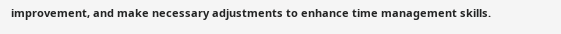improvement, and make necessary adjustments to enhance time management skills.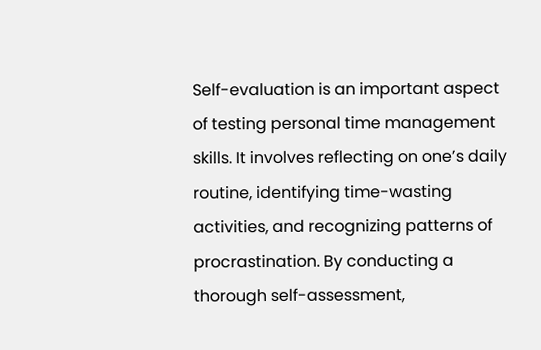Self-evaluation is an important aspect of testing personal time management skills. It involves reflecting on one’s daily routine, identifying time-wasting activities, and recognizing patterns of procrastination. By conducting a thorough self-assessment,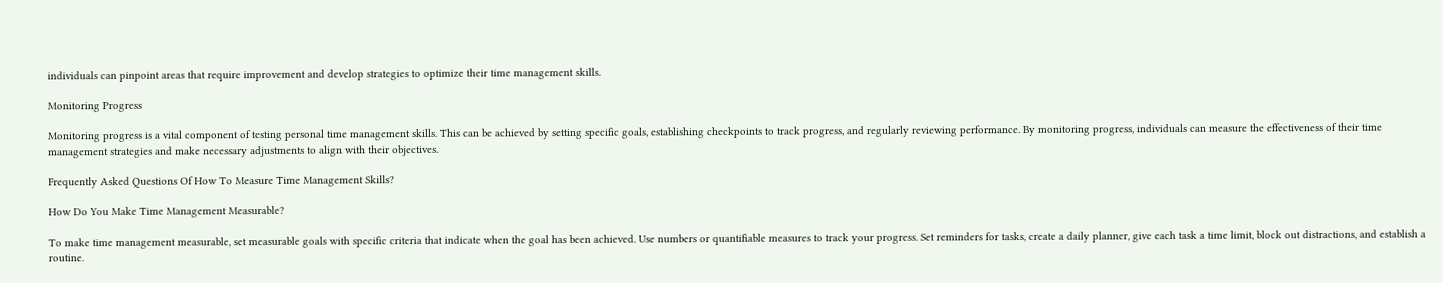individuals can pinpoint areas that require improvement and develop strategies to optimize their time management skills.

Monitoring Progress

Monitoring progress is a vital component of testing personal time management skills. This can be achieved by setting specific goals, establishing checkpoints to track progress, and regularly reviewing performance. By monitoring progress, individuals can measure the effectiveness of their time management strategies and make necessary adjustments to align with their objectives.

Frequently Asked Questions Of How To Measure Time Management Skills?

How Do You Make Time Management Measurable?

To make time management measurable, set measurable goals with specific criteria that indicate when the goal has been achieved. Use numbers or quantifiable measures to track your progress. Set reminders for tasks, create a daily planner, give each task a time limit, block out distractions, and establish a routine.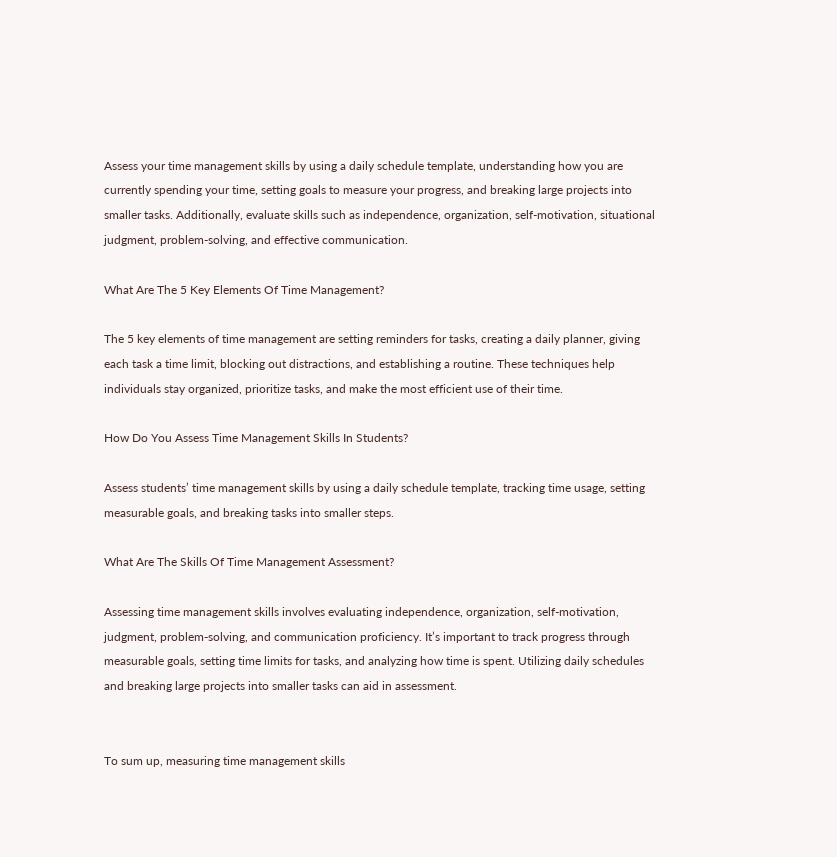Assess your time management skills by using a daily schedule template, understanding how you are currently spending your time, setting goals to measure your progress, and breaking large projects into smaller tasks. Additionally, evaluate skills such as independence, organization, self-motivation, situational judgment, problem-solving, and effective communication.

What Are The 5 Key Elements Of Time Management?

The 5 key elements of time management are setting reminders for tasks, creating a daily planner, giving each task a time limit, blocking out distractions, and establishing a routine. These techniques help individuals stay organized, prioritize tasks, and make the most efficient use of their time.

How Do You Assess Time Management Skills In Students?

Assess students’ time management skills by using a daily schedule template, tracking time usage, setting measurable goals, and breaking tasks into smaller steps.

What Are The Skills Of Time Management Assessment?

Assessing time management skills involves evaluating independence, organization, self-motivation, judgment, problem-solving, and communication proficiency. It’s important to track progress through measurable goals, setting time limits for tasks, and analyzing how time is spent. Utilizing daily schedules and breaking large projects into smaller tasks can aid in assessment.


To sum up, measuring time management skills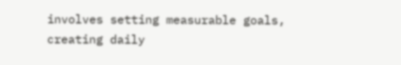involves setting measurable goals, creating daily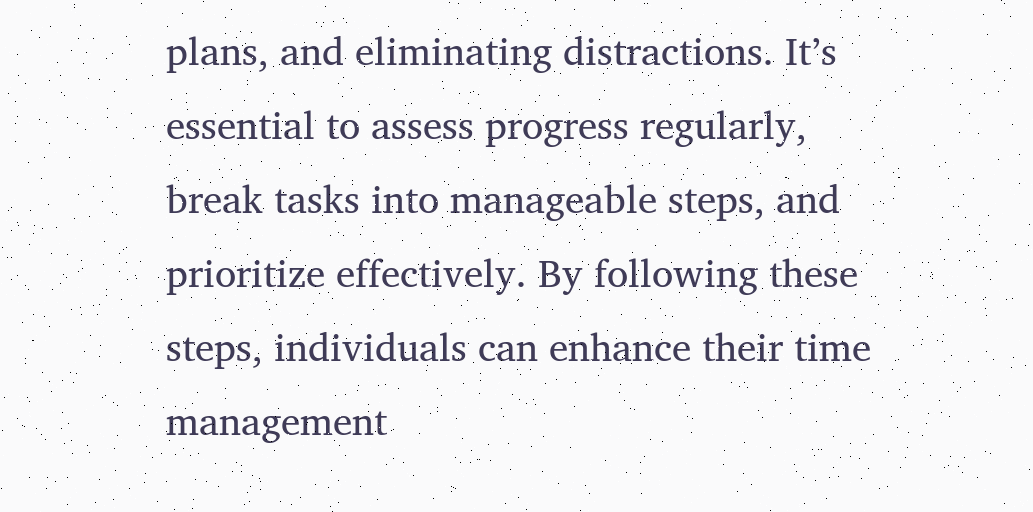plans, and eliminating distractions. It’s essential to assess progress regularly, break tasks into manageable steps, and prioritize effectively. By following these steps, individuals can enhance their time management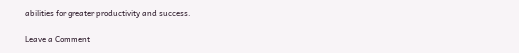abilities for greater productivity and success.

Leave a Comment